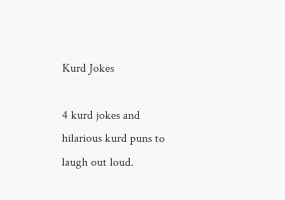Kurd Jokes

4 kurd jokes and hilarious kurd puns to laugh out loud.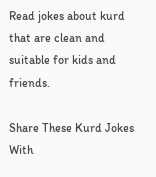Read jokes about kurd that are clean and suitable for kids and friends.

Share These Kurd Jokes With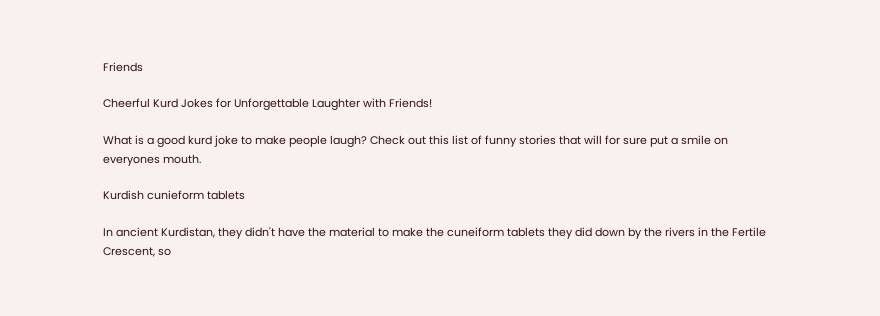Friends

Cheerful Kurd Jokes for Unforgettable Laughter with Friends!

What is a good kurd joke to make people laugh? Check out this list of funny stories that will for sure put a smile on everyones mouth.

Kurdish cunieform tablets

In ancient Kurdistan, they didn't have the material to make the cuneiform tablets they did down by the rivers in the Fertile Crescent, so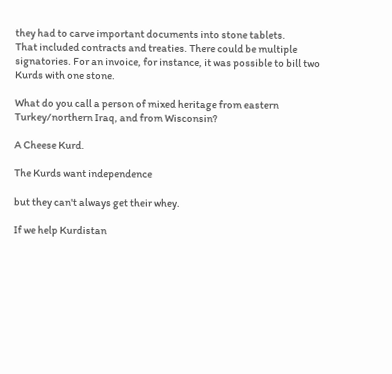they had to carve important documents into stone tablets.
That included contracts and treaties. There could be multiple signatories. For an invoice, for instance, it was possible to bill two Kurds with one stone.

What do you call a person of mixed heritage from eastern Turkey/northern Iraq, and from Wisconsin?

A Cheese Kurd.

The Kurds want independence

but they can't always get their whey.

If we help Kurdistan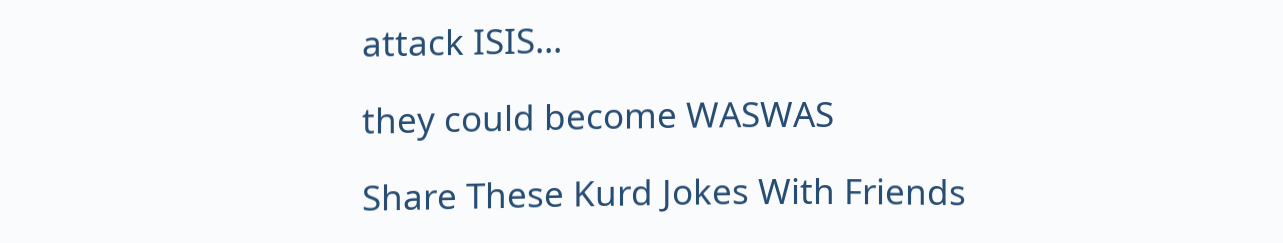attack ISIS...

they could become WASWAS

Share These Kurd Jokes With Friends